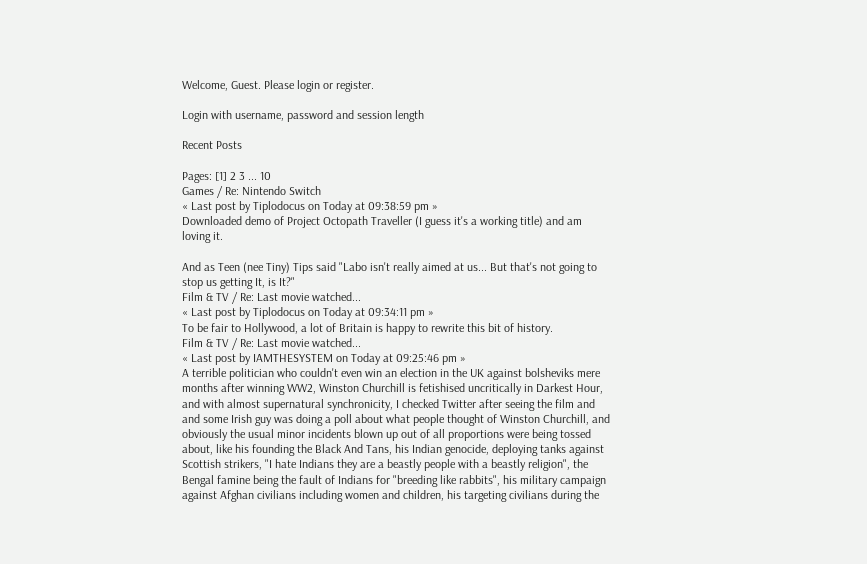Welcome, Guest. Please login or register.

Login with username, password and session length

Recent Posts

Pages: [1] 2 3 ... 10
Games / Re: Nintendo Switch
« Last post by Tiplodocus on Today at 09:38:59 pm »
Downloaded demo of Project Octopath Traveller (I guess it's a working title) and am loving it.

And as Teen (nee Tiny) Tips said "Labo isn't really aimed at us... But that's not going to  stop us getting It, is It?"
Film & TV / Re: Last movie watched...
« Last post by Tiplodocus on Today at 09:34:11 pm »
To be fair to Hollywood, a lot of Britain is happy to rewrite this bit of history.
Film & TV / Re: Last movie watched...
« Last post by IAMTHESYSTEM on Today at 09:25:46 pm »
A terrible politician who couldn't even win an election in the UK against bolsheviks mere months after winning WW2, Winston Churchill is fetishised uncritically in Darkest Hour, and with almost supernatural synchronicity, I checked Twitter after seeing the film and and some Irish guy was doing a poll about what people thought of Winston Churchill, and obviously the usual minor incidents blown up out of all proportions were being tossed about, like his founding the Black And Tans, his Indian genocide, deploying tanks against Scottish strikers, "I hate Indians they are a beastly people with a beastly religion", the Bengal famine being the fault of Indians for "breeding like rabbits", his military campaign against Afghan civilians including women and children, his targeting civilians during the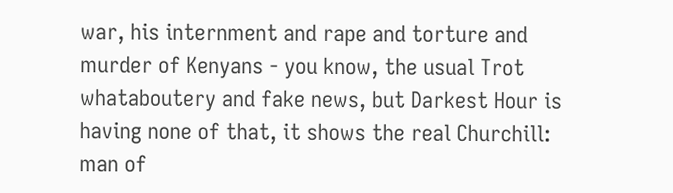war, his internment and rape and torture and murder of Kenyans - you know, the usual Trot whataboutery and fake news, but Darkest Hour is having none of that, it shows the real Churchill: man of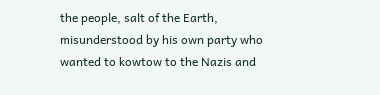the people, salt of the Earth, misunderstood by his own party who wanted to kowtow to the Nazis and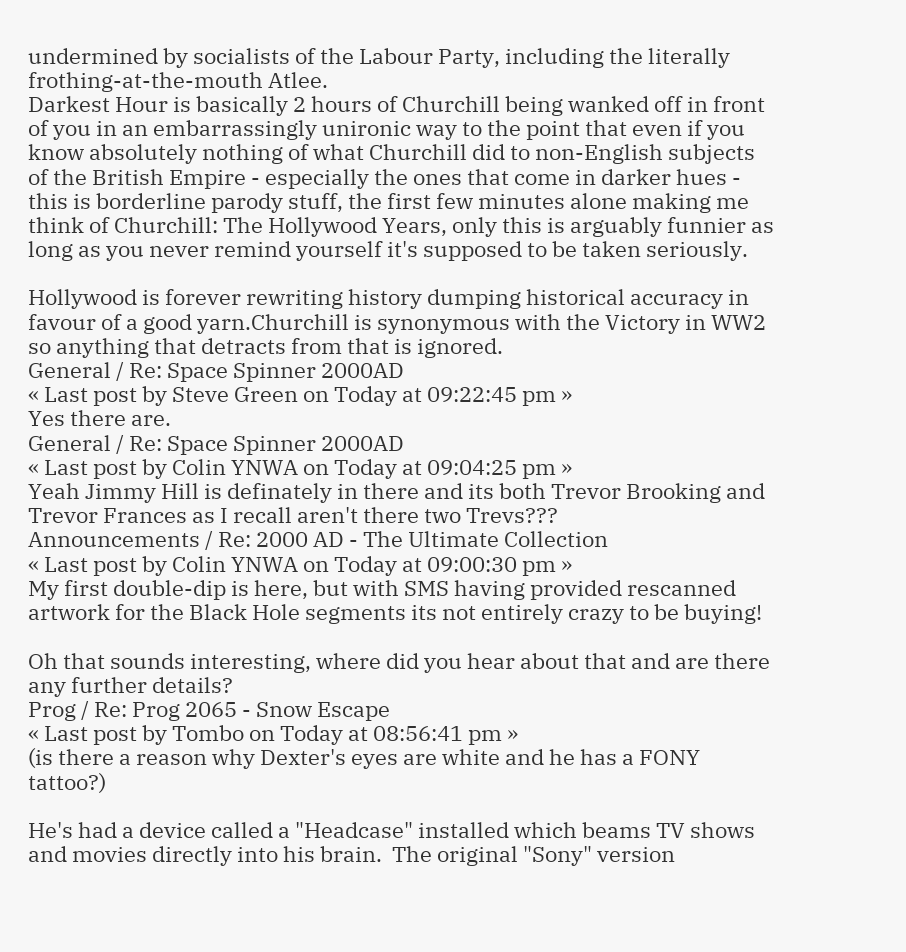undermined by socialists of the Labour Party, including the literally frothing-at-the-mouth Atlee.
Darkest Hour is basically 2 hours of Churchill being wanked off in front of you in an embarrassingly unironic way to the point that even if you know absolutely nothing of what Churchill did to non-English subjects of the British Empire - especially the ones that come in darker hues - this is borderline parody stuff, the first few minutes alone making me think of Churchill: The Hollywood Years, only this is arguably funnier as long as you never remind yourself it's supposed to be taken seriously.

Hollywood is forever rewriting history dumping historical accuracy in favour of a good yarn.Churchill is synonymous with the Victory in WW2 so anything that detracts from that is ignored.
General / Re: Space Spinner 2000AD
« Last post by Steve Green on Today at 09:22:45 pm »
Yes there are.
General / Re: Space Spinner 2000AD
« Last post by Colin YNWA on Today at 09:04:25 pm »
Yeah Jimmy Hill is definately in there and its both Trevor Brooking and Trevor Frances as I recall aren't there two Trevs???
Announcements / Re: 2000 AD - The Ultimate Collection
« Last post by Colin YNWA on Today at 09:00:30 pm »
My first double-dip is here, but with SMS having provided rescanned artwork for the Black Hole segments its not entirely crazy to be buying!

Oh that sounds interesting, where did you hear about that and are there any further details?
Prog / Re: Prog 2065 - Snow Escape
« Last post by Tombo on Today at 08:56:41 pm »
(is there a reason why Dexter's eyes are white and he has a FONY tattoo?)

He's had a device called a "Headcase" installed which beams TV shows and movies directly into his brain.  The original "Sony" version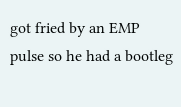got fried by an EMP pulse so he had a bootleg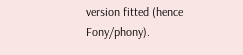version fitted (hence Fony/phony).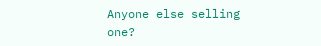Anyone else selling one?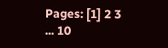Pages: [1] 2 3 ... 10